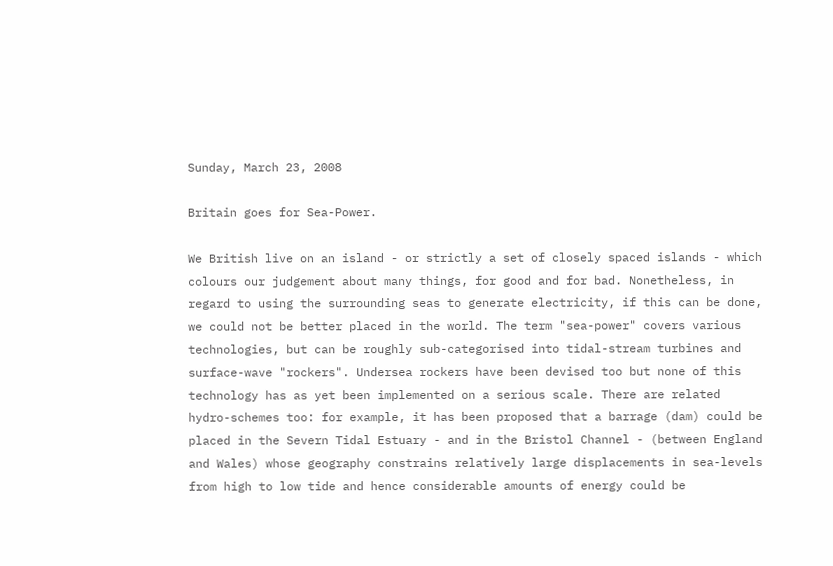Sunday, March 23, 2008

Britain goes for Sea-Power.

We British live on an island - or strictly a set of closely spaced islands - which colours our judgement about many things, for good and for bad. Nonetheless, in regard to using the surrounding seas to generate electricity, if this can be done, we could not be better placed in the world. The term "sea-power" covers various technologies, but can be roughly sub-categorised into tidal-stream turbines and surface-wave "rockers". Undersea rockers have been devised too but none of this technology has as yet been implemented on a serious scale. There are related hydro-schemes too: for example, it has been proposed that a barrage (dam) could be placed in the Severn Tidal Estuary - and in the Bristol Channel - (between England and Wales) whose geography constrains relatively large displacements in sea-levels from high to low tide and hence considerable amounts of energy could be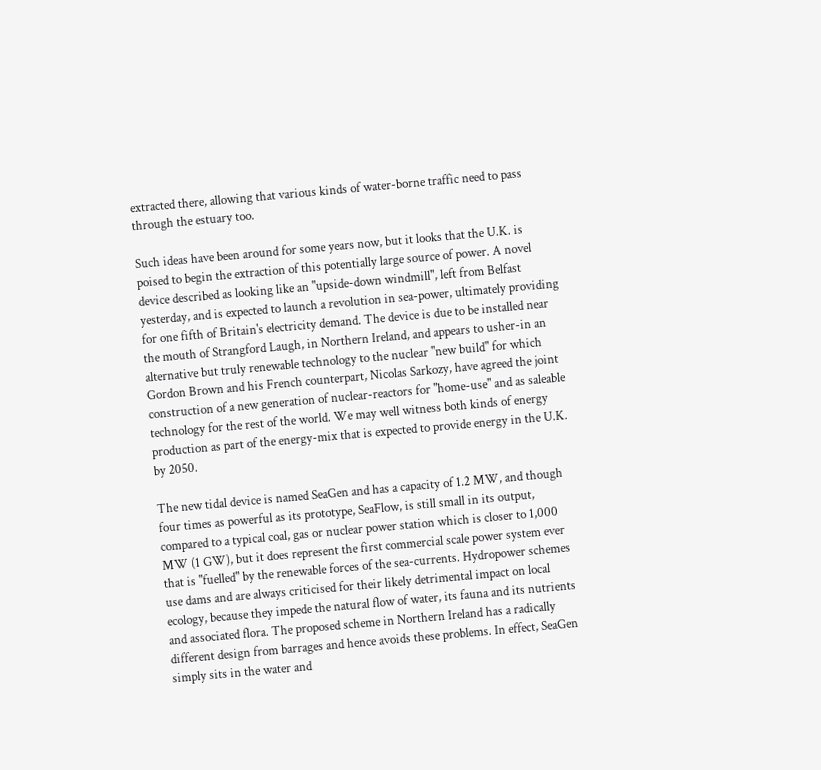extracted there, allowing that various kinds of water-borne traffic need to pass through the estuary too.

Such ideas have been around for some years now, but it looks that the U.K. is poised to begin the extraction of this potentially large source of power. A novel device described as looking like an "upside-down windmill", left from Belfast yesterday, and is expected to launch a revolution in sea-power, ultimately providing for one fifth of Britain's electricity demand. The device is due to be installed near the mouth of Strangford Laugh, in Northern Ireland, and appears to usher-in an alternative but truly renewable technology to the nuclear "new build" for which Gordon Brown and his French counterpart, Nicolas Sarkozy, have agreed the joint construction of a new generation of nuclear-reactors for "home-use" and as saleable technology for the rest of the world. We may well witness both kinds of energy production as part of the energy-mix that is expected to provide energy in the U.K. by 2050.

The new tidal device is named SeaGen and has a capacity of 1.2 MW, and though four times as powerful as its prototype, SeaFlow, is still small in its output, compared to a typical coal, gas or nuclear power station which is closer to 1,000 MW (1 GW), but it does represent the first commercial scale power system ever that is "fuelled" by the renewable forces of the sea-currents. Hydropower schemes use dams and are always criticised for their likely detrimental impact on local ecology, because they impede the natural flow of water, its fauna and its nutrients and associated flora. The proposed scheme in Northern Ireland has a radically different design from barrages and hence avoids these problems. In effect, SeaGen simply sits in the water and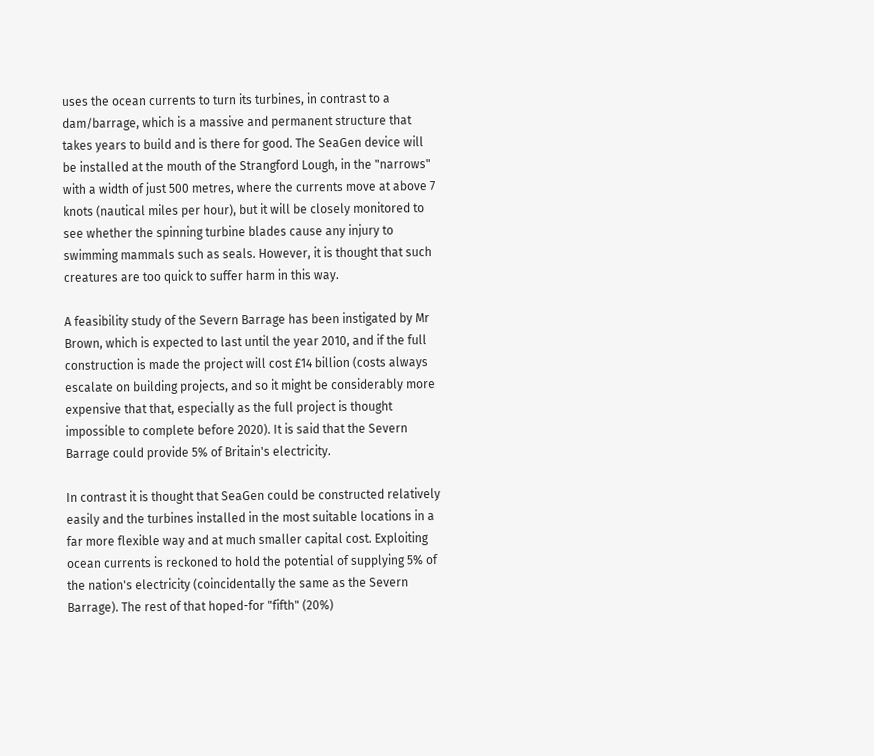uses the ocean currents to turn its turbines, in contrast to a dam/barrage, which is a massive and permanent structure that takes years to build and is there for good. The SeaGen device will be installed at the mouth of the Strangford Lough, in the "narrows" with a width of just 500 metres, where the currents move at above 7 knots (nautical miles per hour), but it will be closely monitored to see whether the spinning turbine blades cause any injury to swimming mammals such as seals. However, it is thought that such creatures are too quick to suffer harm in this way.

A feasibility study of the Severn Barrage has been instigated by Mr Brown, which is expected to last until the year 2010, and if the full construction is made the project will cost £14 billion (costs always escalate on building projects, and so it might be considerably more expensive that that, especially as the full project is thought impossible to complete before 2020). It is said that the Severn Barrage could provide 5% of Britain's electricity.

In contrast it is thought that SeaGen could be constructed relatively easily and the turbines installed in the most suitable locations in a far more flexible way and at much smaller capital cost. Exploiting ocean currents is reckoned to hold the potential of supplying 5% of the nation's electricity (coincidentally the same as the Severn Barrage). The rest of that hoped-for "fifth" (20%)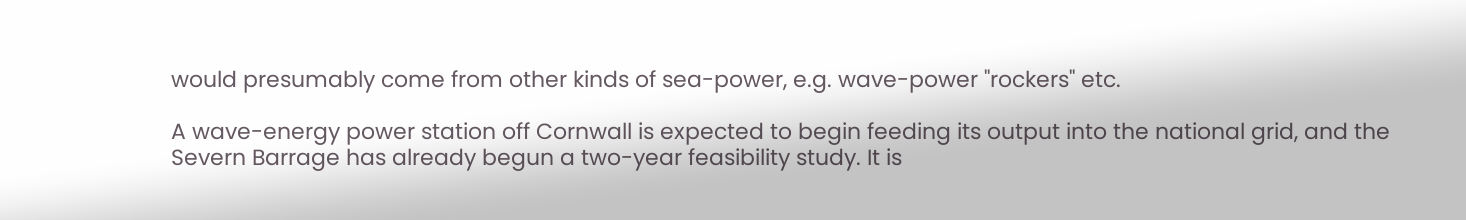would presumably come from other kinds of sea-power, e.g. wave-power "rockers" etc.

A wave-energy power station off Cornwall is expected to begin feeding its output into the national grid, and the Severn Barrage has already begun a two-year feasibility study. It is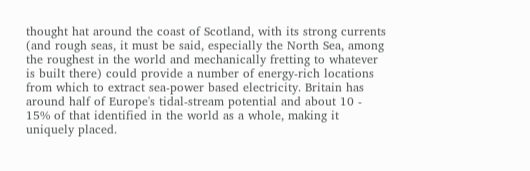thought hat around the coast of Scotland, with its strong currents (and rough seas, it must be said, especially the North Sea, among the roughest in the world and mechanically fretting to whatever is built there) could provide a number of energy-rich locations from which to extract sea-power based electricity. Britain has around half of Europe's tidal-stream potential and about 10 - 15% of that identified in the world as a whole, making it uniquely placed.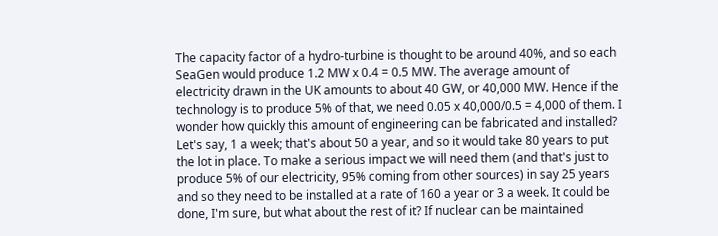The capacity factor of a hydro-turbine is thought to be around 40%, and so each SeaGen would produce 1.2 MW x 0.4 = 0.5 MW. The average amount of electricity drawn in the UK amounts to about 40 GW, or 40,000 MW. Hence if the technology is to produce 5% of that, we need 0.05 x 40,000/0.5 = 4,000 of them. I wonder how quickly this amount of engineering can be fabricated and installed? Let's say, 1 a week; that's about 50 a year, and so it would take 80 years to put the lot in place. To make a serious impact we will need them (and that's just to produce 5% of our electricity, 95% coming from other sources) in say 25 years and so they need to be installed at a rate of 160 a year or 3 a week. It could be done, I'm sure, but what about the rest of it? If nuclear can be maintained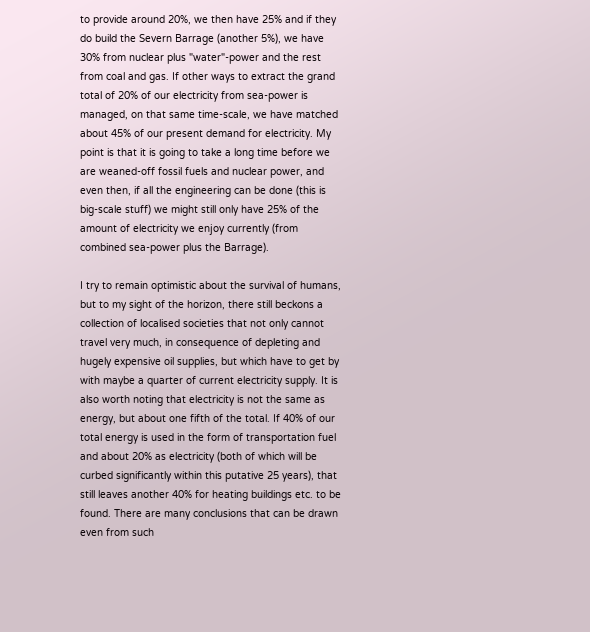to provide around 20%, we then have 25% and if they do build the Severn Barrage (another 5%), we have 30% from nuclear plus "water"-power and the rest from coal and gas. If other ways to extract the grand total of 20% of our electricity from sea-power is managed, on that same time-scale, we have matched about 45% of our present demand for electricity. My point is that it is going to take a long time before we are weaned-off fossil fuels and nuclear power, and even then, if all the engineering can be done (this is big-scale stuff) we might still only have 25% of the amount of electricity we enjoy currently (from combined sea-power plus the Barrage).

I try to remain optimistic about the survival of humans, but to my sight of the horizon, there still beckons a collection of localised societies that not only cannot travel very much, in consequence of depleting and hugely expensive oil supplies, but which have to get by with maybe a quarter of current electricity supply. It is also worth noting that electricity is not the same as energy, but about one fifth of the total. If 40% of our total energy is used in the form of transportation fuel and about 20% as electricity (both of which will be curbed significantly within this putative 25 years), that still leaves another 40% for heating buildings etc. to be found. There are many conclusions that can be drawn even from such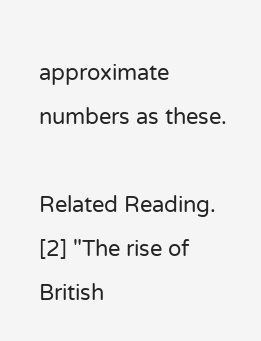approximate numbers as these.

Related Reading.
[2] "The rise of British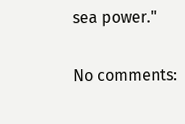sea power."

No comments: